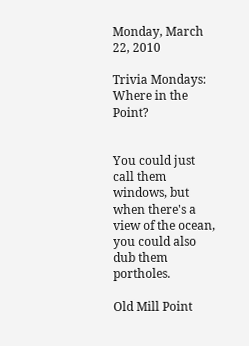Monday, March 22, 2010

Trivia Mondays: Where in the Point?


You could just call them windows, but when there's a view of the ocean, you could also dub them portholes.

Old Mill Point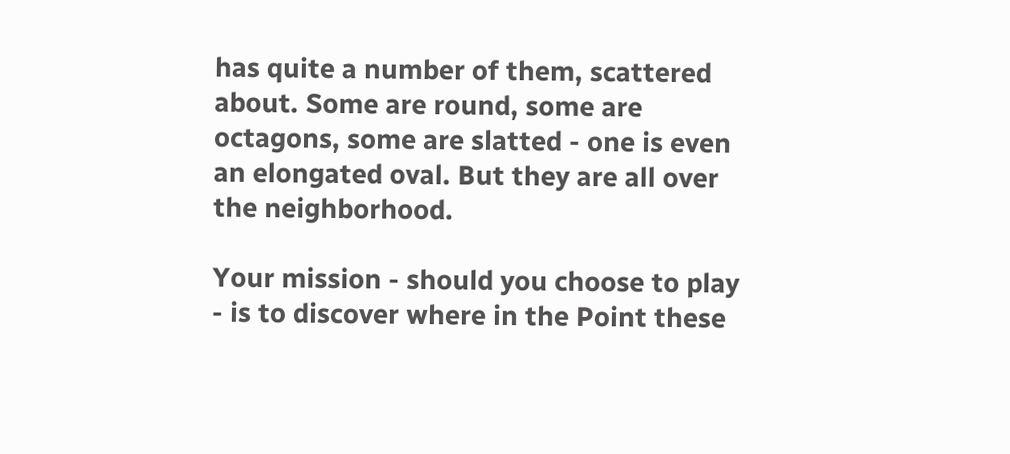has quite a number of them, scattered about. Some are round, some are octagons, some are slatted - one is even an elongated oval. But they are all over the neighborhood.

Your mission - should you choose to play - is to discover where in the Point these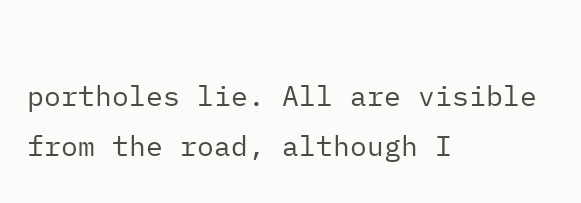portholes lie. All are visible from the road, although I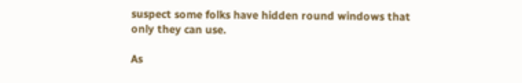suspect some folks have hidden round windows that only they can use.

As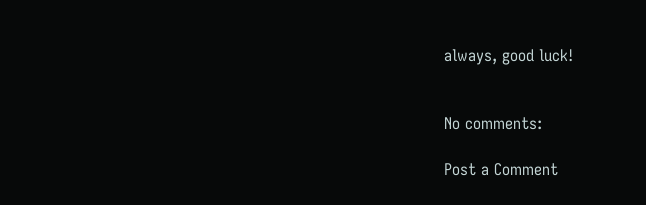always, good luck!


No comments:

Post a Comment